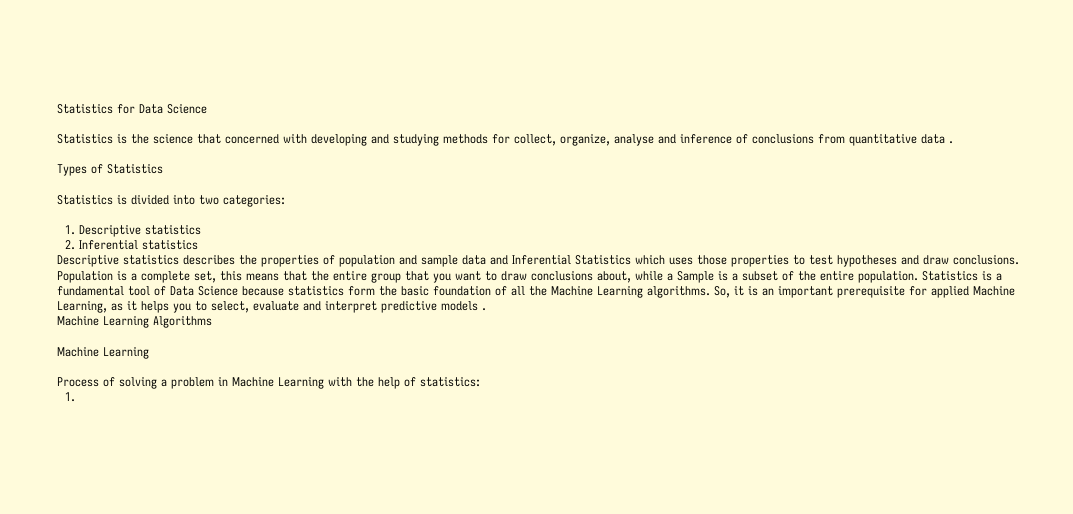Statistics for Data Science

Statistics is the science that concerned with developing and studying methods for collect, organize, analyse and inference of conclusions from quantitative data .

Types of Statistics

Statistics is divided into two categories:

  1. Descriptive statistics
  2. Inferential statistics
Descriptive statistics describes the properties of population and sample data and Inferential Statistics which uses those properties to test hypotheses and draw conclusions. Population is a complete set, this means that the entire group that you want to draw conclusions about, while a Sample is a subset of the entire population. Statistics is a fundamental tool of Data Science because statistics form the basic foundation of all the Machine Learning algorithms. So, it is an important prerequisite for applied Machine Learning, as it helps you to select, evaluate and interpret predictive models .
Machine Learning Algorithms

Machine Learning

Process of solving a problem in Machine Learning with the help of statistics:
  1.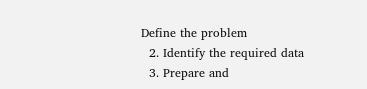Define the problem
  2. Identify the required data
  3. Prepare and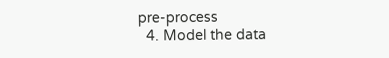pre-process
  4. Model the data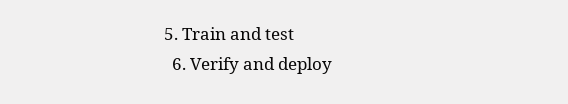5. Train and test
  6. Verify and deploy